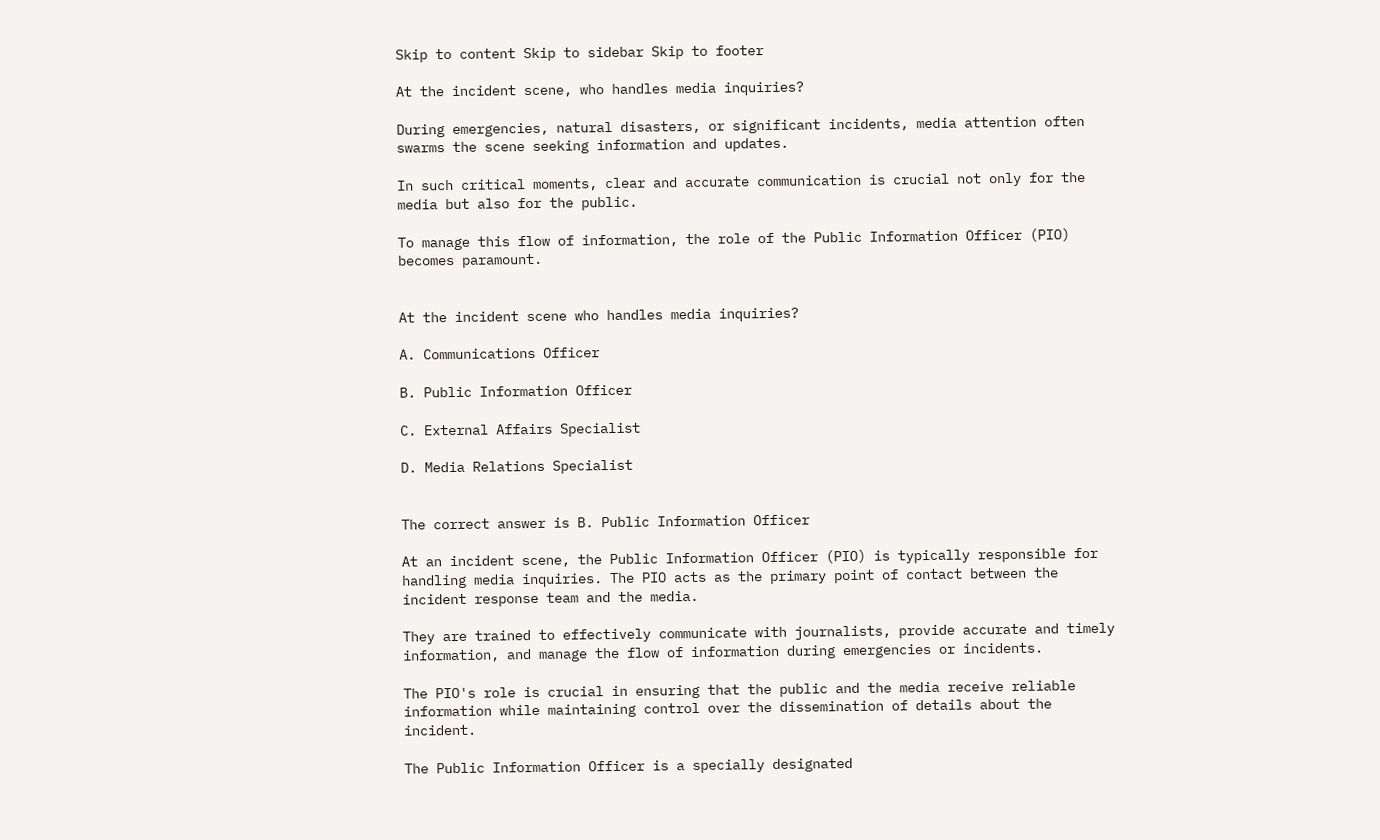Skip to content Skip to sidebar Skip to footer

At the incident scene, who handles media inquiries?

During emergencies, natural disasters, or significant incidents, media attention often swarms the scene seeking information and updates.

In such critical moments, clear and accurate communication is crucial not only for the media but also for the public.

To manage this flow of information, the role of the Public Information Officer (PIO) becomes paramount.


At the incident scene who handles media inquiries?

A. Communications Officer

B. Public Information Officer

C. External Affairs Specialist

D. Media Relations Specialist


The correct answer is B. Public Information Officer

At an incident scene, the Public Information Officer (PIO) is typically responsible for handling media inquiries. The PIO acts as the primary point of contact between the incident response team and the media.

They are trained to effectively communicate with journalists, provide accurate and timely information, and manage the flow of information during emergencies or incidents.

The PIO's role is crucial in ensuring that the public and the media receive reliable information while maintaining control over the dissemination of details about the incident.

The Public Information Officer is a specially designated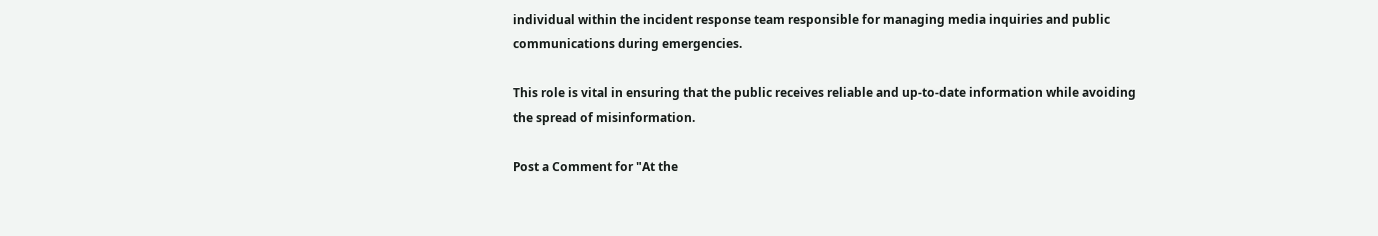individual within the incident response team responsible for managing media inquiries and public communications during emergencies.

This role is vital in ensuring that the public receives reliable and up-to-date information while avoiding the spread of misinformation.

Post a Comment for "At the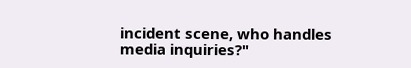incident scene, who handles media inquiries?"